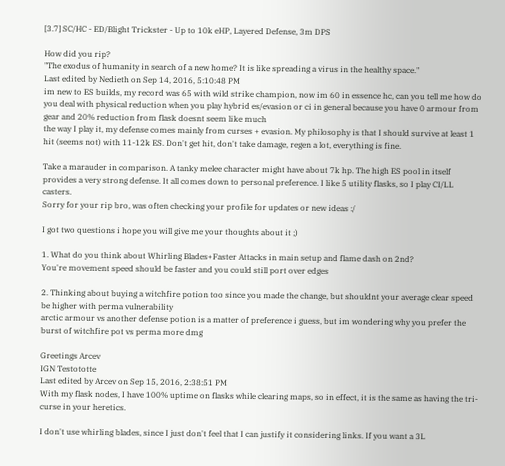[3.7] SC/HC - ED/Blight Trickster - Up to 10k eHP, Layered Defense, 3m DPS

How did you rip?
"The exodus of humanity in search of a new home? It is like spreading a virus in the healthy space."
Last edited by Nedieth on Sep 14, 2016, 5:10:48 PM
im new to ES builds, my record was 65 with wild strike champion, now im 60 in essence hc, can you tell me how do you deal with physical reduction when you play hybrid es/evasion or ci in general because you have 0 armour from gear and 20% reduction from flask doesnt seem like much
the way I play it, my defense comes mainly from curses + evasion. My philosophy is that I should survive at least 1 hit (seems not) with 11-12k ES. Don't get hit, don't take damage, regen a lot, everything is fine.

Take a marauder in comparison. A tanky melee character might have about 7k hp. The high ES pool in itself provides a very strong defense. It all comes down to personal preference. I like 5 utility flasks, so I play CI/LL casters.
Sorry for your rip bro, was often checking your profile for updates or new ideas :/

I got two questions i hope you will give me your thoughts about it ;)

1. What do you think about Whirling Blades+Faster Attacks in main setup and flame dash on 2nd?
You're movement speed should be faster and you could still port over edges

2. Thinking about buying a witchfire potion too since you made the change, but shouldnt your average clear speed be higher with perma vulnerability
arctic armour vs another defense potion is a matter of preference i guess, but im wondering why you prefer the burst of witchfire pot vs perma more dmg

Greetings Arcev
IGN Testototte
Last edited by Arcev on Sep 15, 2016, 2:38:51 PM
With my flask nodes, I have 100% uptime on flasks while clearing maps, so in effect, it is the same as having the tri-curse in your heretics.

I don't use whirling blades, since I just don't feel that I can justify it considering links. If you want a 3L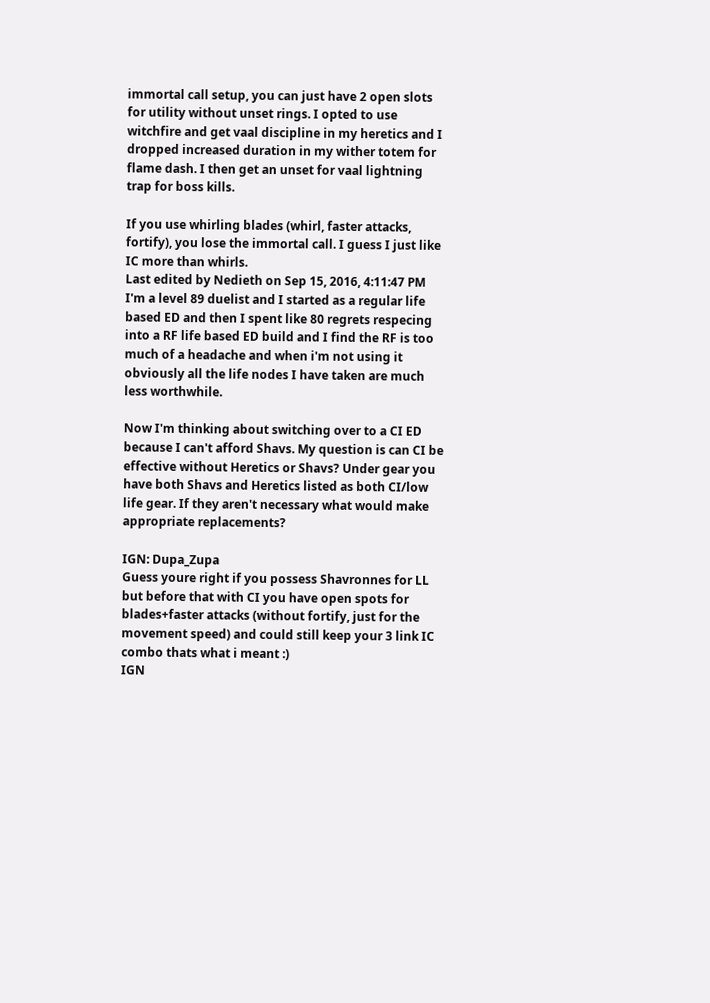immortal call setup, you can just have 2 open slots for utility without unset rings. I opted to use witchfire and get vaal discipline in my heretics and I dropped increased duration in my wither totem for flame dash. I then get an unset for vaal lightning trap for boss kills.

If you use whirling blades (whirl, faster attacks, fortify), you lose the immortal call. I guess I just like IC more than whirls.
Last edited by Nedieth on Sep 15, 2016, 4:11:47 PM
I'm a level 89 duelist and I started as a regular life based ED and then I spent like 80 regrets respecing into a RF life based ED build and I find the RF is too much of a headache and when i'm not using it obviously all the life nodes I have taken are much less worthwhile.

Now I'm thinking about switching over to a CI ED because I can't afford Shavs. My question is can CI be effective without Heretics or Shavs? Under gear you have both Shavs and Heretics listed as both CI/low life gear. If they aren't necessary what would make appropriate replacements?

IGN: Dupa_Zupa
Guess youre right if you possess Shavronnes for LL but before that with CI you have open spots for blades+faster attacks (without fortify, just for the movement speed) and could still keep your 3 link IC combo thats what i meant :)
IGN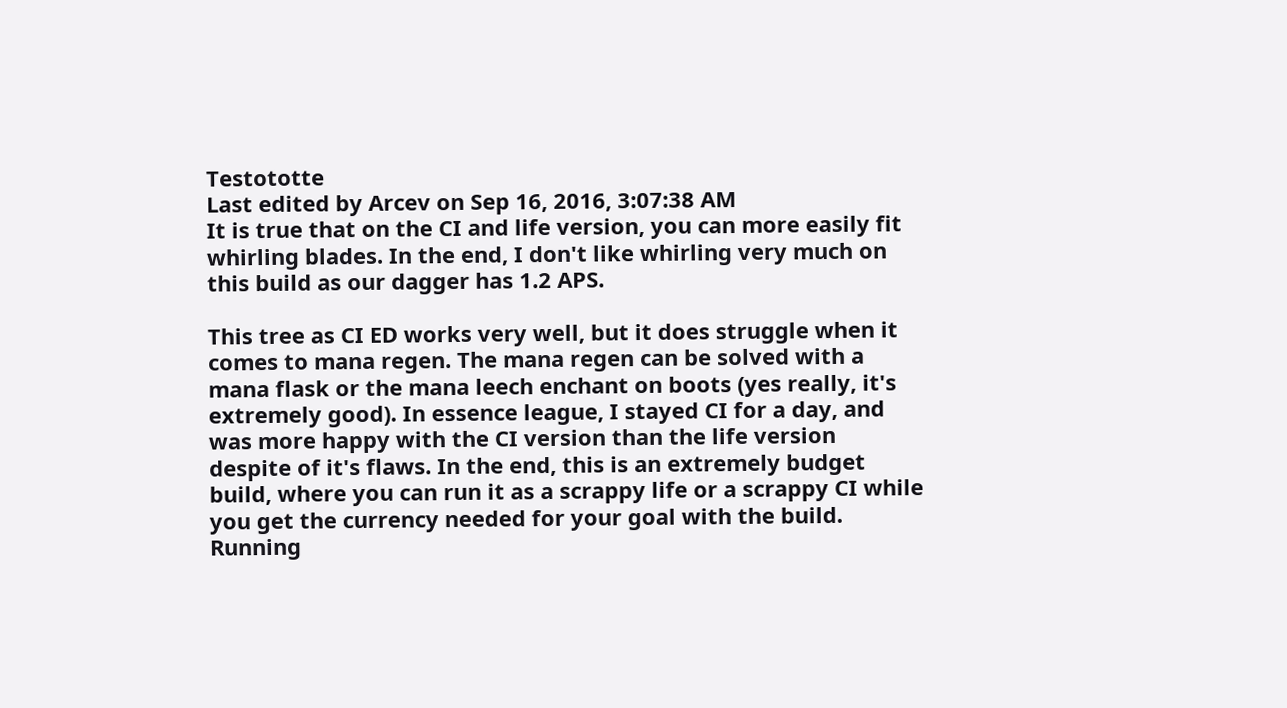Testototte
Last edited by Arcev on Sep 16, 2016, 3:07:38 AM
It is true that on the CI and life version, you can more easily fit whirling blades. In the end, I don't like whirling very much on this build as our dagger has 1.2 APS.

This tree as CI ED works very well, but it does struggle when it comes to mana regen. The mana regen can be solved with a mana flask or the mana leech enchant on boots (yes really, it's extremely good). In essence league, I stayed CI for a day, and was more happy with the CI version than the life version despite of it's flaws. In the end, this is an extremely budget build, where you can run it as a scrappy life or a scrappy CI while you get the currency needed for your goal with the build. Running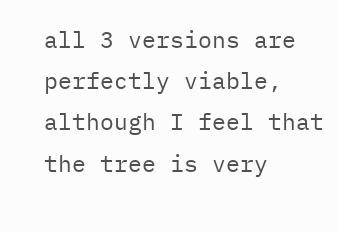all 3 versions are perfectly viable, although I feel that the tree is very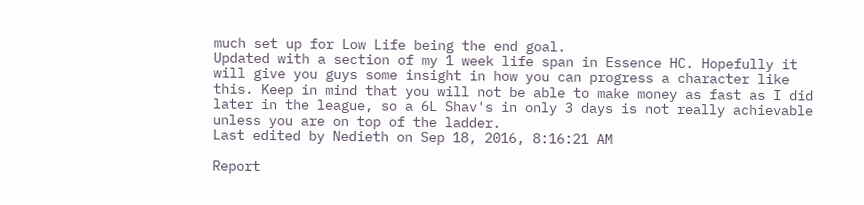much set up for Low Life being the end goal.
Updated with a section of my 1 week life span in Essence HC. Hopefully it will give you guys some insight in how you can progress a character like this. Keep in mind that you will not be able to make money as fast as I did later in the league, so a 6L Shav's in only 3 days is not really achievable unless you are on top of the ladder.
Last edited by Nedieth on Sep 18, 2016, 8:16:21 AM

Report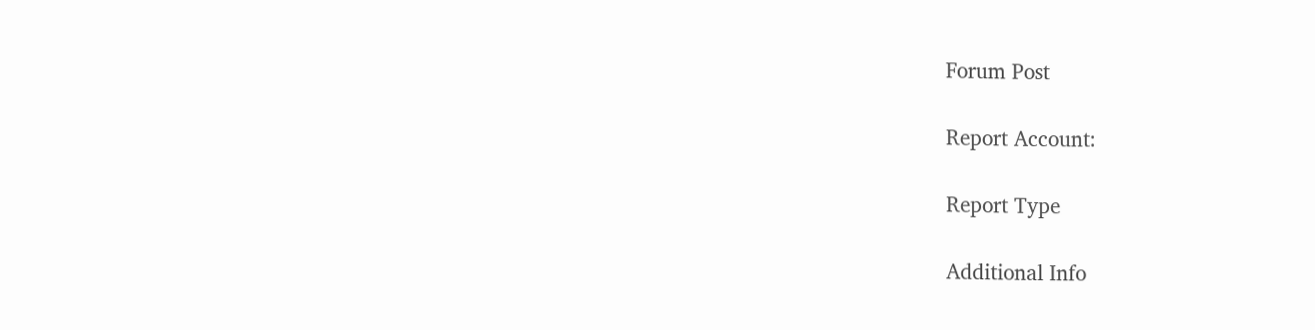Forum Post

Report Account:

Report Type

Additional Info